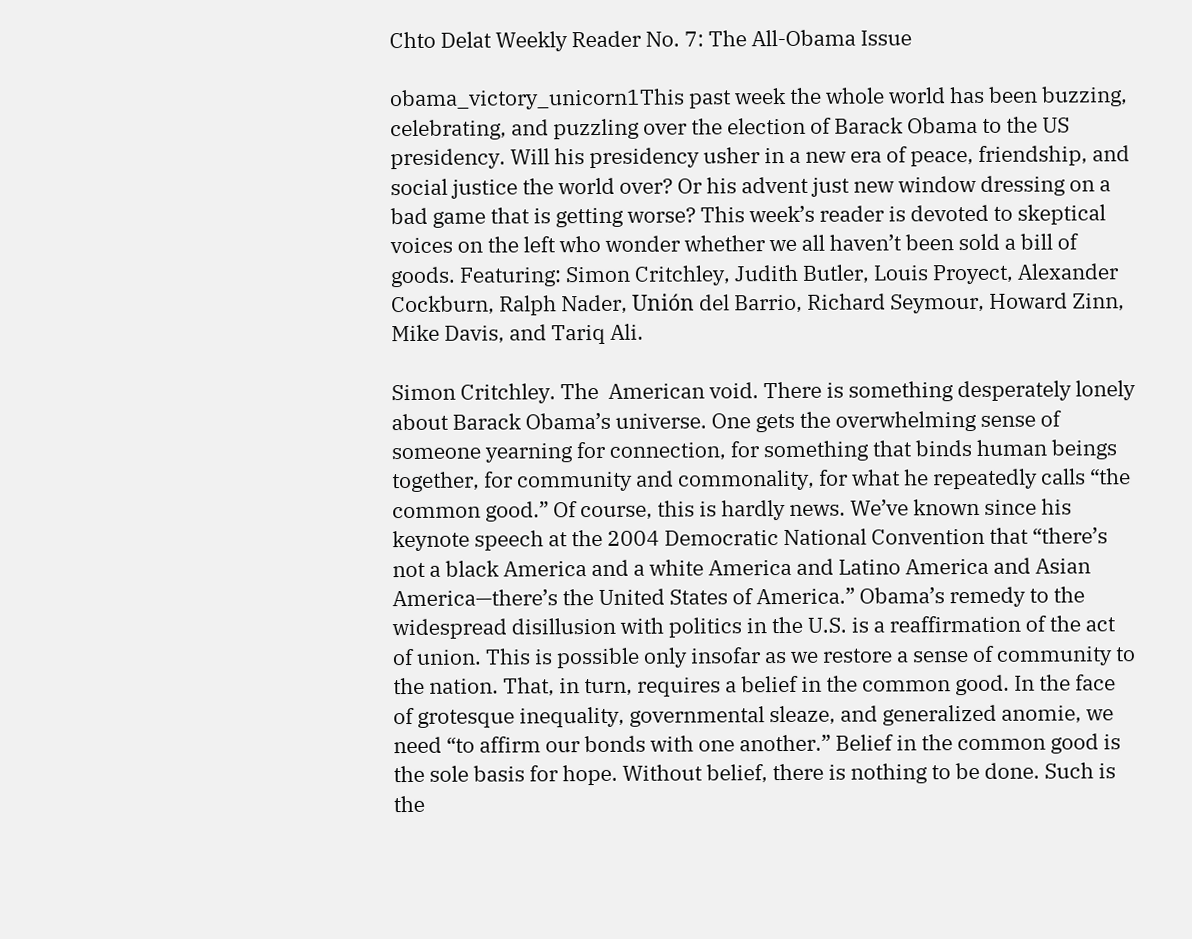Chto Delat Weekly Reader No. 7: The All-Obama Issue

obama_victory_unicorn1This past week the whole world has been buzzing, celebrating, and puzzling over the election of Barack Obama to the US presidency. Will his presidency usher in a new era of peace, friendship, and social justice the world over? Or his advent just new window dressing on a bad game that is getting worse? This week’s reader is devoted to skeptical voices on the left who wonder whether we all haven’t been sold a bill of goods. Featuring: Simon Critchley, Judith Butler, Louis Proyect, Alexander Cockburn, Ralph Nader, Unión del Barrio, Richard Seymour, Howard Zinn, Mike Davis, and Tariq Ali.

Simon Critchley. The  American void. There is something desperately lonely about Barack Obama’s universe. One gets the overwhelming sense of someone yearning for connection, for something that binds human beings together, for community and commonality, for what he repeatedly calls “the common good.” Of course, this is hardly news. We’ve known since his keynote speech at the 2004 Democratic National Convention that “there’s not a black America and a white America and Latino America and Asian America—there’s the United States of America.” Obama’s remedy to the widespread disillusion with politics in the U.S. is a reaffirmation of the act of union. This is possible only insofar as we restore a sense of community to the nation. That, in turn, requires a belief in the common good. In the face of grotesque inequality, governmental sleaze, and generalized anomie, we need “to affirm our bonds with one another.” Belief in the common good is the sole basis for hope. Without belief, there is nothing to be done. Such is the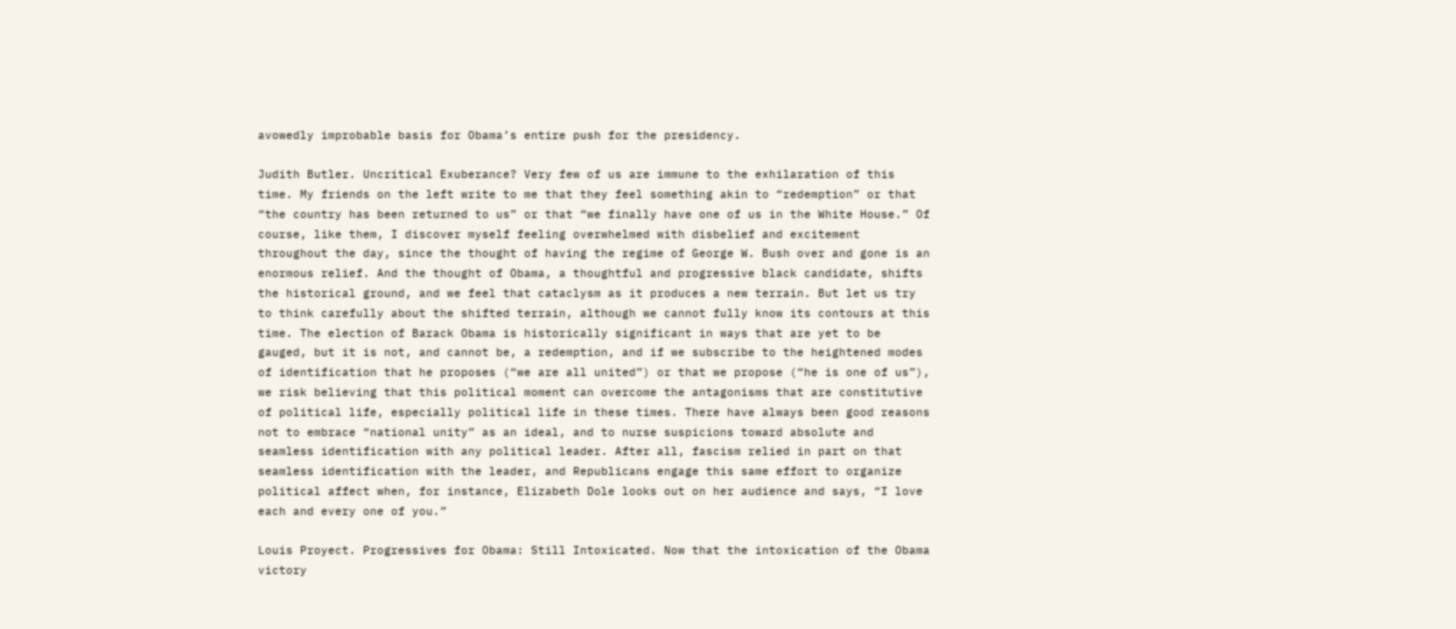avowedly improbable basis for Obama’s entire push for the presidency.

Judith Butler. Uncritical Exuberance? Very few of us are immune to the exhilaration of this time. My friends on the left write to me that they feel something akin to “redemption” or that “the country has been returned to us” or that “we finally have one of us in the White House.” Of course, like them, I discover myself feeling overwhelmed with disbelief and excitement throughout the day, since the thought of having the regime of George W. Bush over and gone is an enormous relief. And the thought of Obama, a thoughtful and progressive black candidate, shifts the historical ground, and we feel that cataclysm as it produces a new terrain. But let us try to think carefully about the shifted terrain, although we cannot fully know its contours at this time. The election of Barack Obama is historically significant in ways that are yet to be gauged, but it is not, and cannot be, a redemption, and if we subscribe to the heightened modes of identification that he proposes (“we are all united”) or that we propose (“he is one of us”), we risk believing that this political moment can overcome the antagonisms that are constitutive of political life, especially political life in these times. There have always been good reasons not to embrace “national unity” as an ideal, and to nurse suspicions toward absolute and seamless identification with any political leader. After all, fascism relied in part on that seamless identification with the leader, and Republicans engage this same effort to organize political affect when, for instance, Elizabeth Dole looks out on her audience and says, “I love each and every one of you.”

Louis Proyect. Progressives for Obama: Still Intoxicated. Now that the intoxication of the Obama victory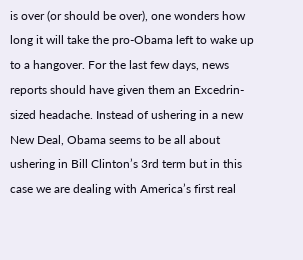is over (or should be over), one wonders how long it will take the pro-Obama left to wake up to a hangover. For the last few days, news reports should have given them an Excedrin-sized headache. Instead of ushering in a new New Deal, Obama seems to be all about ushering in Bill Clinton’s 3rd term but in this case we are dealing with America’s first real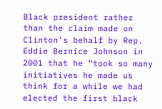Black president rather than the claim made on Clinton’s behalf by Rep. Eddie Bernice Johnson in 2001 that he “took so many initiatives he made us think for a while we had elected the first black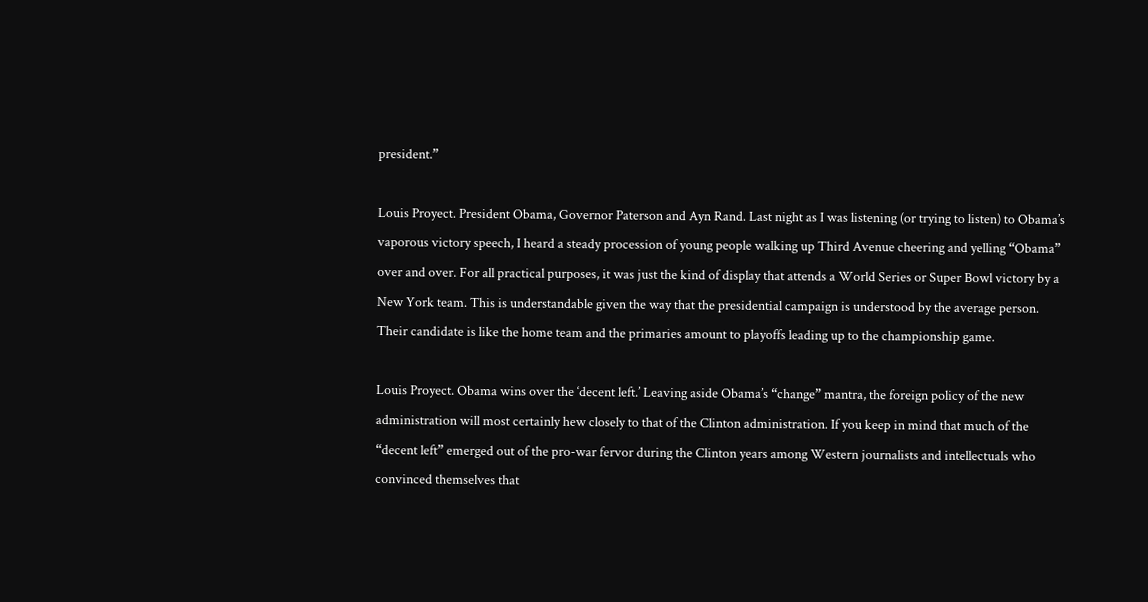president.”

Louis Proyect. President Obama, Governor Paterson and Ayn Rand. Last night as I was listening (or trying to listen) to Obama’s vaporous victory speech, I heard a steady procession of young people walking up Third Avenue cheering and yelling “Obama” over and over. For all practical purposes, it was just the kind of display that attends a World Series or Super Bowl victory by a New York team. This is understandable given the way that the presidential campaign is understood by the average person. Their candidate is like the home team and the primaries amount to playoffs leading up to the championship game.

Louis Proyect. Obama wins over the ‘decent left.’ Leaving aside Obama’s “change” mantra, the foreign policy of the new administration will most certainly hew closely to that of the Clinton administration. If you keep in mind that much of the “decent left” emerged out of the pro-war fervor during the Clinton years among Western journalists and intellectuals who convinced themselves that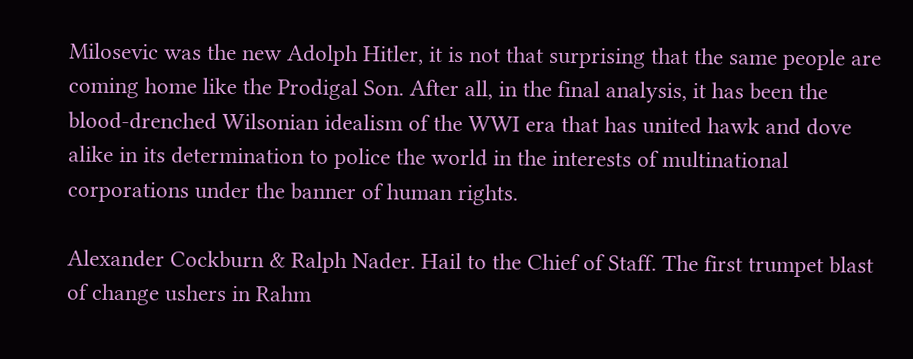Milosevic was the new Adolph Hitler, it is not that surprising that the same people are coming home like the Prodigal Son. After all, in the final analysis, it has been the blood-drenched Wilsonian idealism of the WWI era that has united hawk and dove alike in its determination to police the world in the interests of multinational corporations under the banner of human rights.

Alexander Cockburn & Ralph Nader. Hail to the Chief of Staff. The first trumpet blast of change ushers in Rahm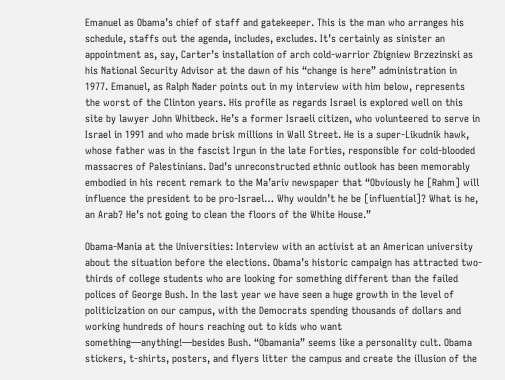Emanuel as Obama’s chief of staff and gatekeeper. This is the man who arranges his schedule, staffs out the agenda, includes, excludes. It’s certainly as sinister an appointment as, say, Carter’s installation of arch cold-warrior Zbigniew Brzezinski as his National Security Advisor at the dawn of his “change is here” administration in 1977. Emanuel, as Ralph Nader points out in my interview with him below, represents the worst of the Clinton years. His profile as regards Israel is explored well on this site by lawyer John Whitbeck. He’s a former Israeli citizen, who volunteered to serve in Israel in 1991 and who made brisk millions in Wall Street. He is a super-Likudnik hawk, whose father was in the fascist Irgun in the late Forties, responsible for cold-blooded massacres of Palestinians. Dad’s unreconstructed ethnic outlook has been memorably embodied in his recent remark to the Ma’ariv newspaper that “Obviously he [Rahm] will influence the president to be pro-Israel… Why wouldn’t he be [influential]? What is he, an Arab? He’s not going to clean the floors of the White House.”

Obama-Mania at the Universities: Interview with an activist at an American university about the situation before the elections. Obama’s historic campaign has attracted two-thirds of college students who are looking for something different than the failed polices of George Bush. In the last year we have seen a huge growth in the level of politicization on our campus, with the Democrats spending thousands of dollars and working hundreds of hours reaching out to kids who want something—anything!—besides Bush. “Obamania” seems like a personality cult. Obama stickers, t-shirts, posters, and flyers litter the campus and create the illusion of the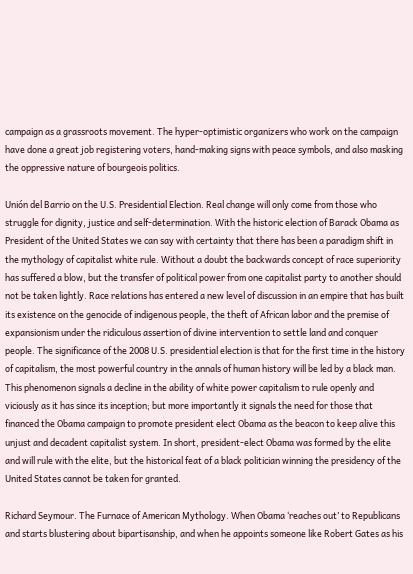campaign as a grassroots movement. The hyper-optimistic organizers who work on the campaign have done a great job registering voters, hand-making signs with peace symbols, and also masking the oppressive nature of bourgeois politics.

Unión del Barrio on the U.S. Presidential Election. Real change will only come from those who struggle for dignity, justice and self-determination. With the historic election of Barack Obama as President of the United States we can say with certainty that there has been a paradigm shift in the mythology of capitalist white rule. Without a doubt the backwards concept of race superiority has suffered a blow, but the transfer of political power from one capitalist party to another should not be taken lightly. Race relations has entered a new level of discussion in an empire that has built its existence on the genocide of indigenous people, the theft of African labor and the premise of expansionism under the ridiculous assertion of divine intervention to settle land and conquer people. The significance of the 2008 U.S. presidential election is that for the first time in the history of capitalism, the most powerful country in the annals of human history will be led by a black man. This phenomenon signals a decline in the ability of white power capitalism to rule openly and viciously as it has since its inception; but more importantly it signals the need for those that financed the Obama campaign to promote president elect Obama as the beacon to keep alive this unjust and decadent capitalist system. In short, president-elect Obama was formed by the elite and will rule with the elite, but the historical feat of a black politician winning the presidency of the United States cannot be taken for granted.

Richard Seymour. The Furnace of American Mythology. When Obama ‘reaches out’ to Republicans and starts blustering about bipartisanship, and when he appoints someone like Robert Gates as his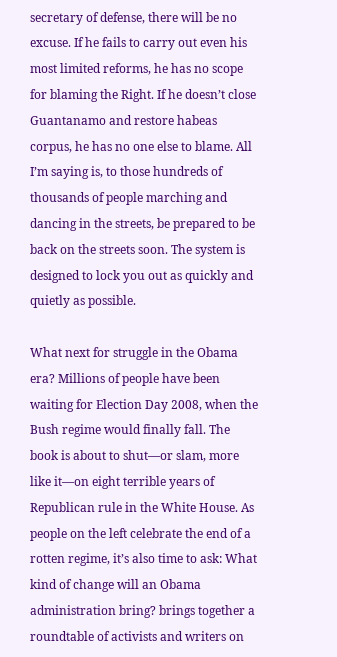secretary of defense, there will be no excuse. If he fails to carry out even his most limited reforms, he has no scope for blaming the Right. If he doesn’t close Guantanamo and restore habeas corpus, he has no one else to blame. All I’m saying is, to those hundreds of thousands of people marching and dancing in the streets, be prepared to be back on the streets soon. The system is designed to lock you out as quickly and quietly as possible.

What next for struggle in the Obama era? Millions of people have been waiting for Election Day 2008, when the Bush regime would finally fall. The book is about to shut—or slam, more like it—on eight terrible years of Republican rule in the White House. As people on the left celebrate the end of a rotten regime, it’s also time to ask: What kind of change will an Obama administration bring? brings together a roundtable of activists and writers on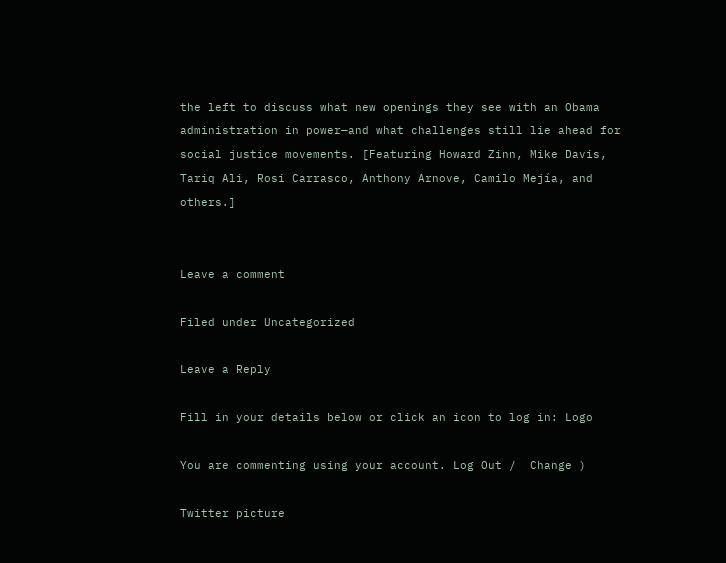the left to discuss what new openings they see with an Obama administration in power—and what challenges still lie ahead for social justice movements. [Featuring Howard Zinn, Mike Davis, Tariq Ali, Rosi Carrasco, Anthony Arnove, Camilo Mejía, and others.]


Leave a comment

Filed under Uncategorized

Leave a Reply

Fill in your details below or click an icon to log in: Logo

You are commenting using your account. Log Out /  Change )

Twitter picture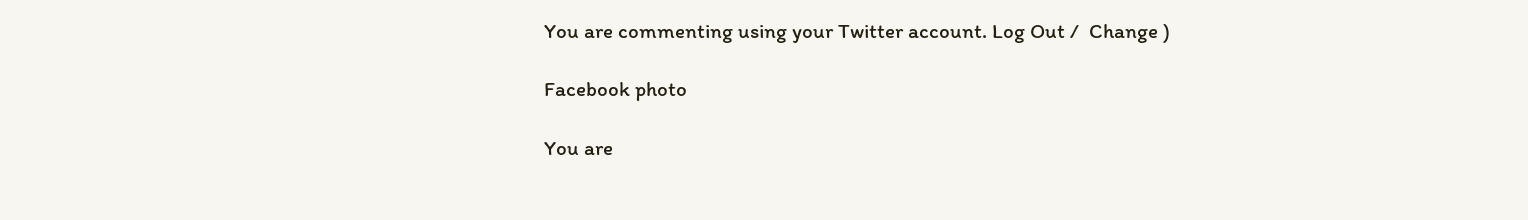You are commenting using your Twitter account. Log Out /  Change )

Facebook photo

You are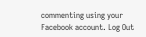commenting using your Facebook account. Log Out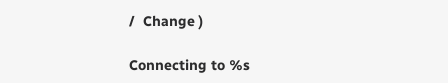/  Change )

Connecting to %s